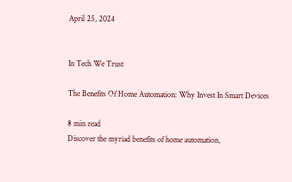April 25, 2024


In Tech We Trust

The Benefits Of Home Automation: Why Invest In Smart Devices

8 min read
Discover the myriad benefits of home automation,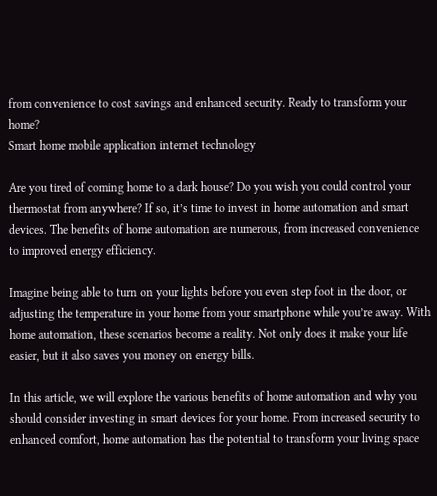from convenience to cost savings and enhanced security. Ready to transform your home?
Smart home mobile application internet technology

Are you tired of coming home to a dark house? Do you wish you could control your thermostat from anywhere? If so, it’s time to invest in home automation and smart devices. The benefits of home automation are numerous, from increased convenience to improved energy efficiency.

Imagine being able to turn on your lights before you even step foot in the door, or adjusting the temperature in your home from your smartphone while you’re away. With home automation, these scenarios become a reality. Not only does it make your life easier, but it also saves you money on energy bills.

In this article, we will explore the various benefits of home automation and why you should consider investing in smart devices for your home. From increased security to enhanced comfort, home automation has the potential to transform your living space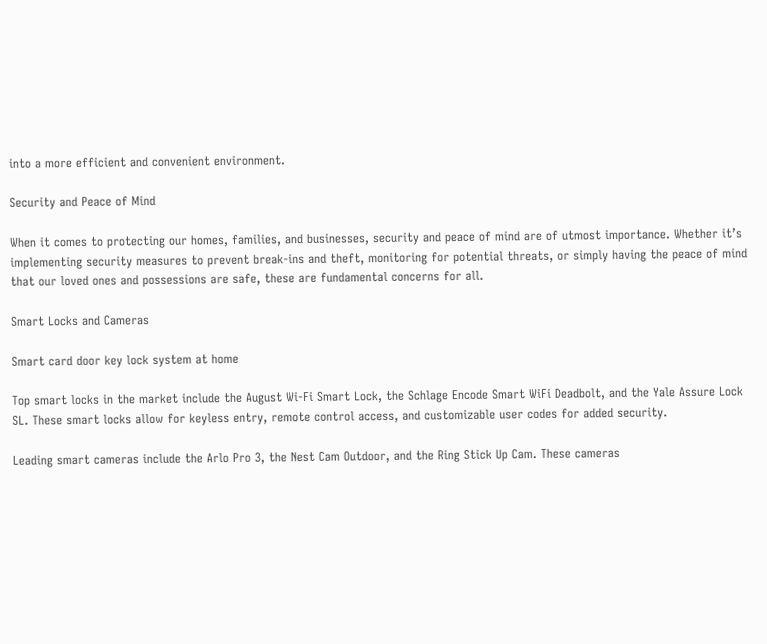into a more efficient and convenient environment.

Security and Peace of Mind

When it comes to protecting our homes, families, and businesses, security and peace of mind are of utmost importance. Whether it’s implementing security measures to prevent break-ins and theft, monitoring for potential threats, or simply having the peace of mind that our loved ones and possessions are safe, these are fundamental concerns for all.

Smart Locks and Cameras

Smart card door key lock system at home

Top smart locks in the market include the August Wi-Fi Smart Lock, the Schlage Encode Smart WiFi Deadbolt, and the Yale Assure Lock SL. These smart locks allow for keyless entry, remote control access, and customizable user codes for added security.

Leading smart cameras include the Arlo Pro 3, the Nest Cam Outdoor, and the Ring Stick Up Cam. These cameras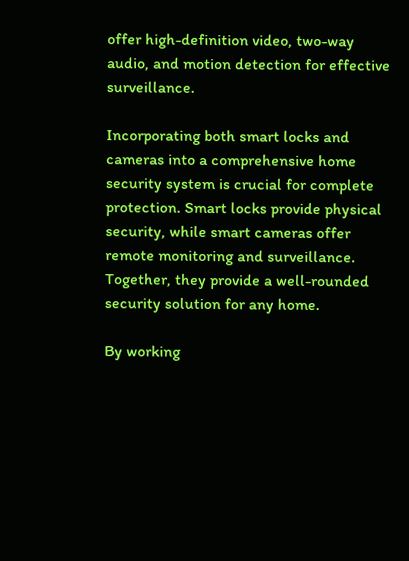offer high-definition video, two-way audio, and motion detection for effective surveillance.

Incorporating both smart locks and cameras into a comprehensive home security system is crucial for complete protection. Smart locks provide physical security, while smart cameras offer remote monitoring and surveillance. Together, they provide a well-rounded security solution for any home.

By working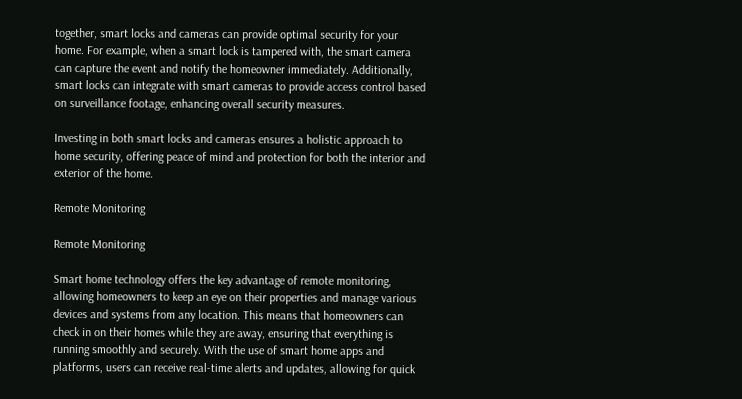together, smart locks and cameras can provide optimal security for your home. For example, when a smart lock is tampered with, the smart camera can capture the event and notify the homeowner immediately. Additionally, smart locks can integrate with smart cameras to provide access control based on surveillance footage, enhancing overall security measures.

Investing in both smart locks and cameras ensures a holistic approach to home security, offering peace of mind and protection for both the interior and exterior of the home.

Remote Monitoring

Remote Monitoring

Smart home technology offers the key advantage of remote monitoring, allowing homeowners to keep an eye on their properties and manage various devices and systems from any location. This means that homeowners can check in on their homes while they are away, ensuring that everything is running smoothly and securely. With the use of smart home apps and platforms, users can receive real-time alerts and updates, allowing for quick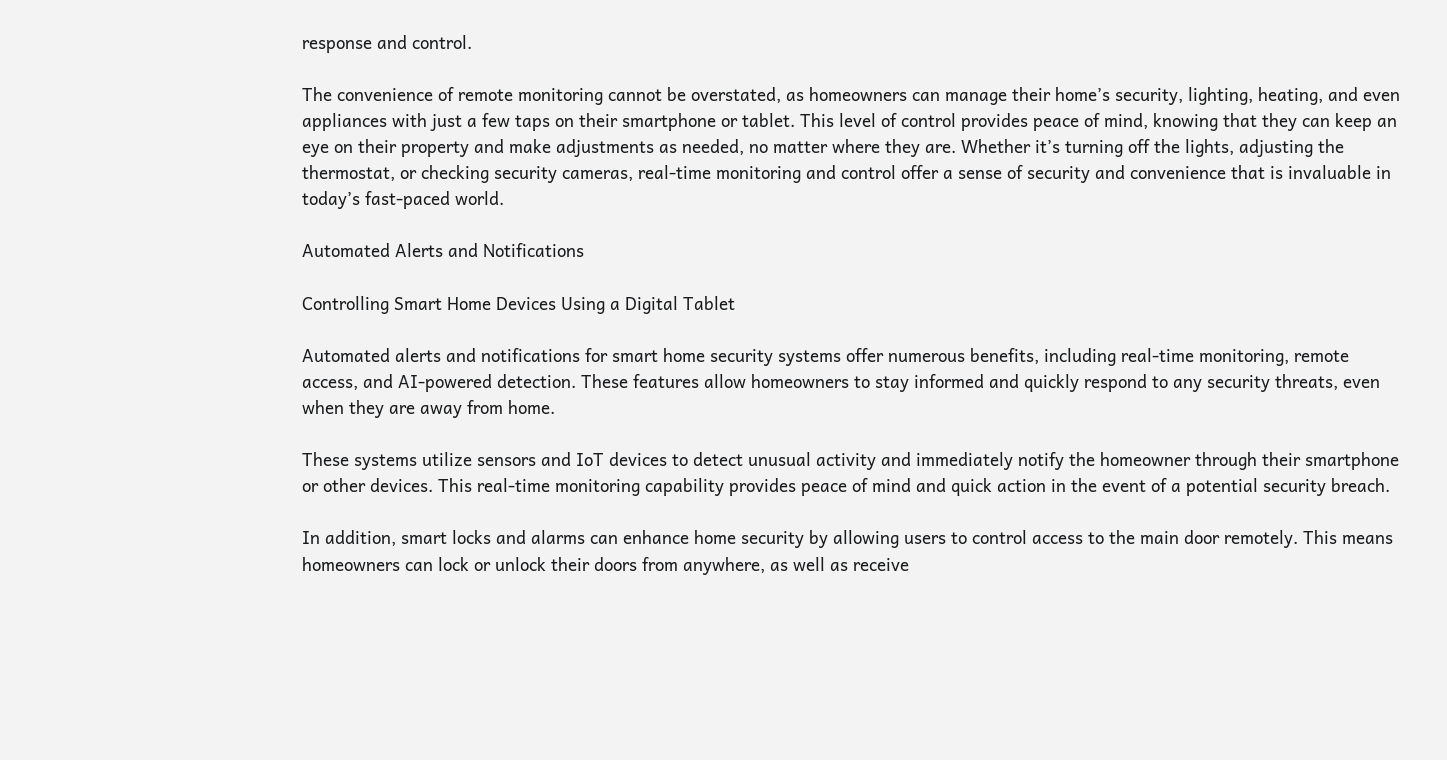response and control.

The convenience of remote monitoring cannot be overstated, as homeowners can manage their home’s security, lighting, heating, and even appliances with just a few taps on their smartphone or tablet. This level of control provides peace of mind, knowing that they can keep an eye on their property and make adjustments as needed, no matter where they are. Whether it’s turning off the lights, adjusting the thermostat, or checking security cameras, real-time monitoring and control offer a sense of security and convenience that is invaluable in today’s fast-paced world.

Automated Alerts and Notifications

Controlling Smart Home Devices Using a Digital Tablet

Automated alerts and notifications for smart home security systems offer numerous benefits, including real-time monitoring, remote access, and AI-powered detection. These features allow homeowners to stay informed and quickly respond to any security threats, even when they are away from home.

These systems utilize sensors and IoT devices to detect unusual activity and immediately notify the homeowner through their smartphone or other devices. This real-time monitoring capability provides peace of mind and quick action in the event of a potential security breach.

In addition, smart locks and alarms can enhance home security by allowing users to control access to the main door remotely. This means homeowners can lock or unlock their doors from anywhere, as well as receive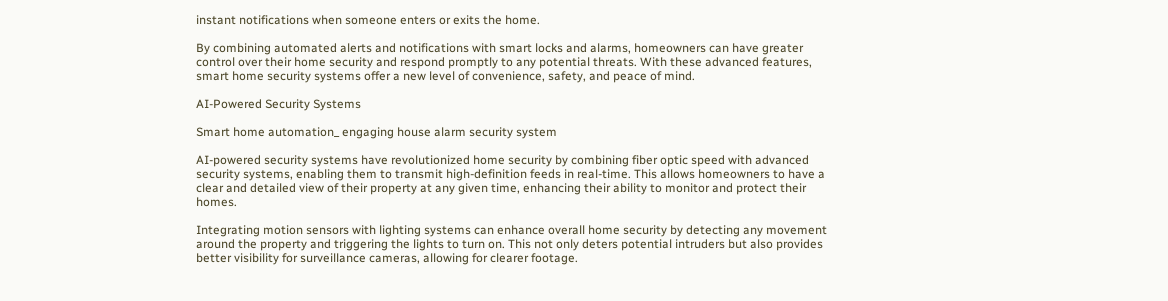instant notifications when someone enters or exits the home.

By combining automated alerts and notifications with smart locks and alarms, homeowners can have greater control over their home security and respond promptly to any potential threats. With these advanced features, smart home security systems offer a new level of convenience, safety, and peace of mind.

AI-Powered Security Systems

Smart home automation_ engaging house alarm security system

AI-powered security systems have revolutionized home security by combining fiber optic speed with advanced security systems, enabling them to transmit high-definition feeds in real-time. This allows homeowners to have a clear and detailed view of their property at any given time, enhancing their ability to monitor and protect their homes.

Integrating motion sensors with lighting systems can enhance overall home security by detecting any movement around the property and triggering the lights to turn on. This not only deters potential intruders but also provides better visibility for surveillance cameras, allowing for clearer footage.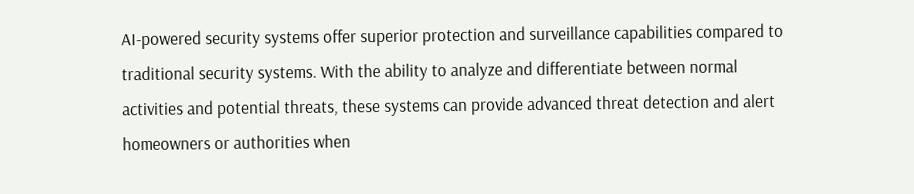AI-powered security systems offer superior protection and surveillance capabilities compared to traditional security systems. With the ability to analyze and differentiate between normal activities and potential threats, these systems can provide advanced threat detection and alert homeowners or authorities when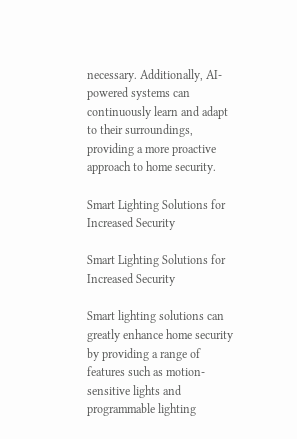necessary. Additionally, AI-powered systems can continuously learn and adapt to their surroundings, providing a more proactive approach to home security.

Smart Lighting Solutions for Increased Security

Smart Lighting Solutions for Increased Security

Smart lighting solutions can greatly enhance home security by providing a range of features such as motion-sensitive lights and programmable lighting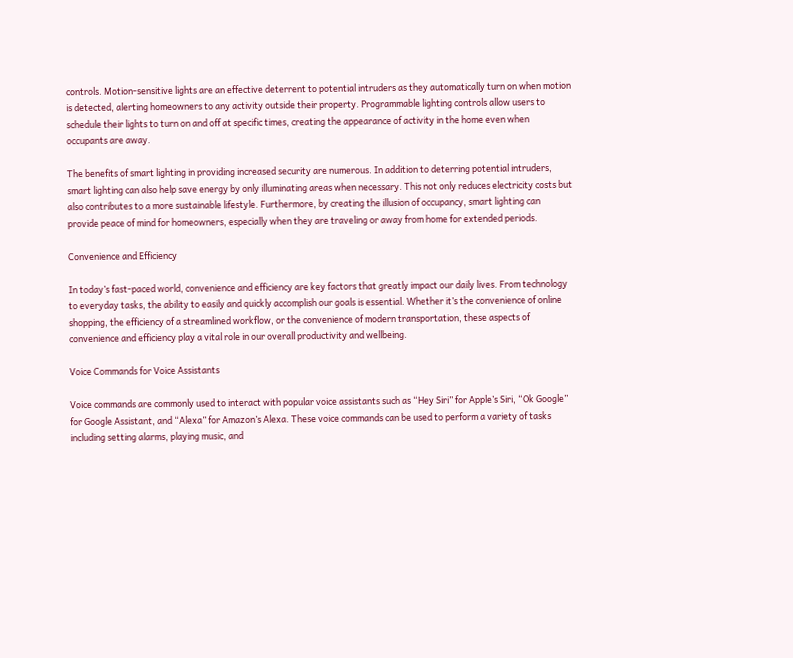controls. Motion-sensitive lights are an effective deterrent to potential intruders as they automatically turn on when motion is detected, alerting homeowners to any activity outside their property. Programmable lighting controls allow users to schedule their lights to turn on and off at specific times, creating the appearance of activity in the home even when occupants are away.

The benefits of smart lighting in providing increased security are numerous. In addition to deterring potential intruders, smart lighting can also help save energy by only illuminating areas when necessary. This not only reduces electricity costs but also contributes to a more sustainable lifestyle. Furthermore, by creating the illusion of occupancy, smart lighting can provide peace of mind for homeowners, especially when they are traveling or away from home for extended periods.

Convenience and Efficiency

In today’s fast-paced world, convenience and efficiency are key factors that greatly impact our daily lives. From technology to everyday tasks, the ability to easily and quickly accomplish our goals is essential. Whether it’s the convenience of online shopping, the efficiency of a streamlined workflow, or the convenience of modern transportation, these aspects of convenience and efficiency play a vital role in our overall productivity and wellbeing.

Voice Commands for Voice Assistants

Voice commands are commonly used to interact with popular voice assistants such as “Hey Siri” for Apple’s Siri, “Ok Google” for Google Assistant, and “Alexa” for Amazon’s Alexa. These voice commands can be used to perform a variety of tasks including setting alarms, playing music, and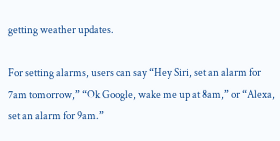getting weather updates.

For setting alarms, users can say “Hey Siri, set an alarm for 7am tomorrow,” “Ok Google, wake me up at 8am,” or “Alexa, set an alarm for 9am.”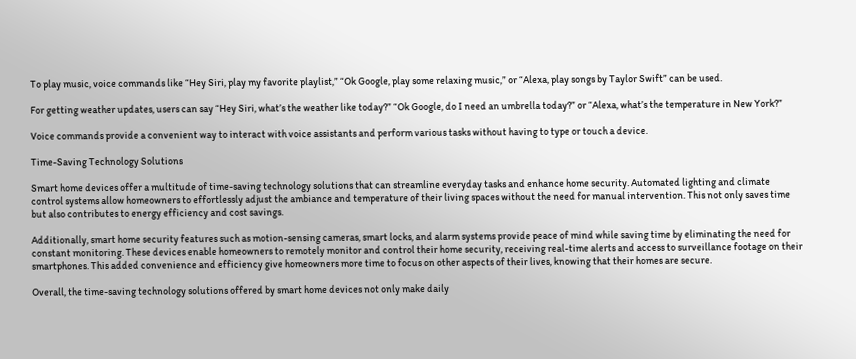To play music, voice commands like “Hey Siri, play my favorite playlist,” “Ok Google, play some relaxing music,” or “Alexa, play songs by Taylor Swift” can be used.

For getting weather updates, users can say “Hey Siri, what’s the weather like today?” “Ok Google, do I need an umbrella today?” or “Alexa, what’s the temperature in New York?”

Voice commands provide a convenient way to interact with voice assistants and perform various tasks without having to type or touch a device.

Time-Saving Technology Solutions

Smart home devices offer a multitude of time-saving technology solutions that can streamline everyday tasks and enhance home security. Automated lighting and climate control systems allow homeowners to effortlessly adjust the ambiance and temperature of their living spaces without the need for manual intervention. This not only saves time but also contributes to energy efficiency and cost savings.

Additionally, smart home security features such as motion-sensing cameras, smart locks, and alarm systems provide peace of mind while saving time by eliminating the need for constant monitoring. These devices enable homeowners to remotely monitor and control their home security, receiving real-time alerts and access to surveillance footage on their smartphones. This added convenience and efficiency give homeowners more time to focus on other aspects of their lives, knowing that their homes are secure.

Overall, the time-saving technology solutions offered by smart home devices not only make daily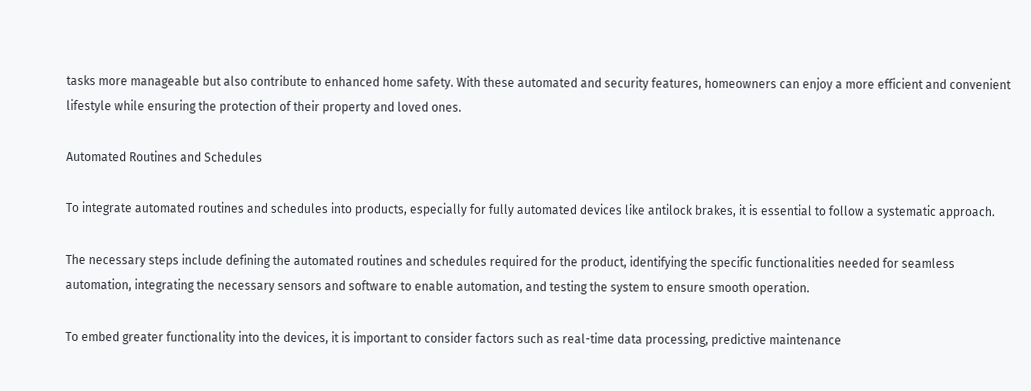tasks more manageable but also contribute to enhanced home safety. With these automated and security features, homeowners can enjoy a more efficient and convenient lifestyle while ensuring the protection of their property and loved ones.

Automated Routines and Schedules

To integrate automated routines and schedules into products, especially for fully automated devices like antilock brakes, it is essential to follow a systematic approach.

The necessary steps include defining the automated routines and schedules required for the product, identifying the specific functionalities needed for seamless automation, integrating the necessary sensors and software to enable automation, and testing the system to ensure smooth operation.

To embed greater functionality into the devices, it is important to consider factors such as real-time data processing, predictive maintenance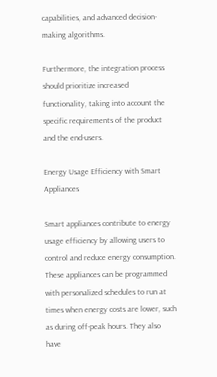capabilities, and advanced decision-making algorithms.

Furthermore, the integration process should prioritize increased functionality, taking into account the specific requirements of the product and the end-users.

Energy Usage Efficiency with Smart Appliances

Smart appliances contribute to energy usage efficiency by allowing users to control and reduce energy consumption. These appliances can be programmed with personalized schedules to run at times when energy costs are lower, such as during off-peak hours. They also have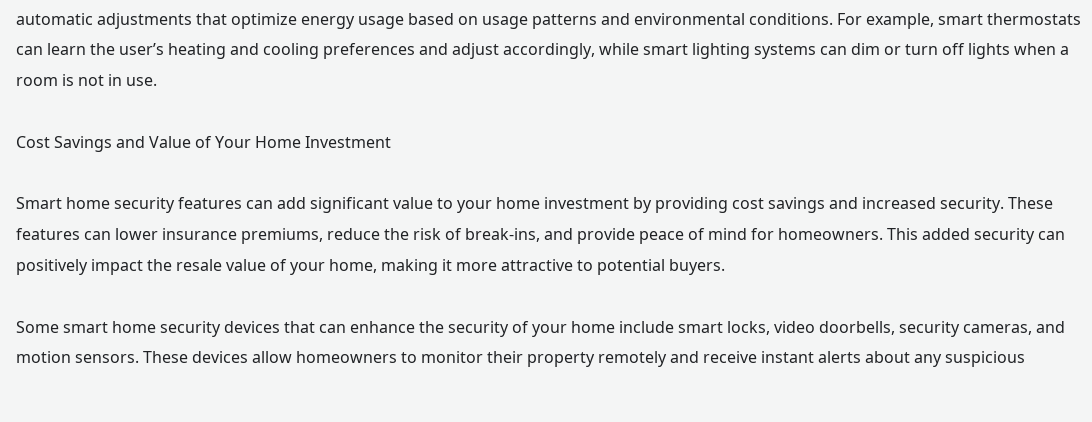automatic adjustments that optimize energy usage based on usage patterns and environmental conditions. For example, smart thermostats can learn the user’s heating and cooling preferences and adjust accordingly, while smart lighting systems can dim or turn off lights when a room is not in use.

Cost Savings and Value of Your Home Investment

Smart home security features can add significant value to your home investment by providing cost savings and increased security. These features can lower insurance premiums, reduce the risk of break-ins, and provide peace of mind for homeowners. This added security can positively impact the resale value of your home, making it more attractive to potential buyers.

Some smart home security devices that can enhance the security of your home include smart locks, video doorbells, security cameras, and motion sensors. These devices allow homeowners to monitor their property remotely and receive instant alerts about any suspicious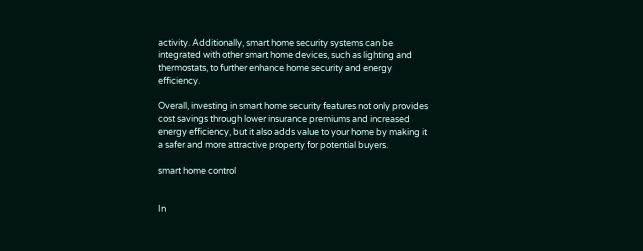activity. Additionally, smart home security systems can be integrated with other smart home devices, such as lighting and thermostats, to further enhance home security and energy efficiency.

Overall, investing in smart home security features not only provides cost savings through lower insurance premiums and increased energy efficiency, but it also adds value to your home by making it a safer and more attractive property for potential buyers.

smart home control


In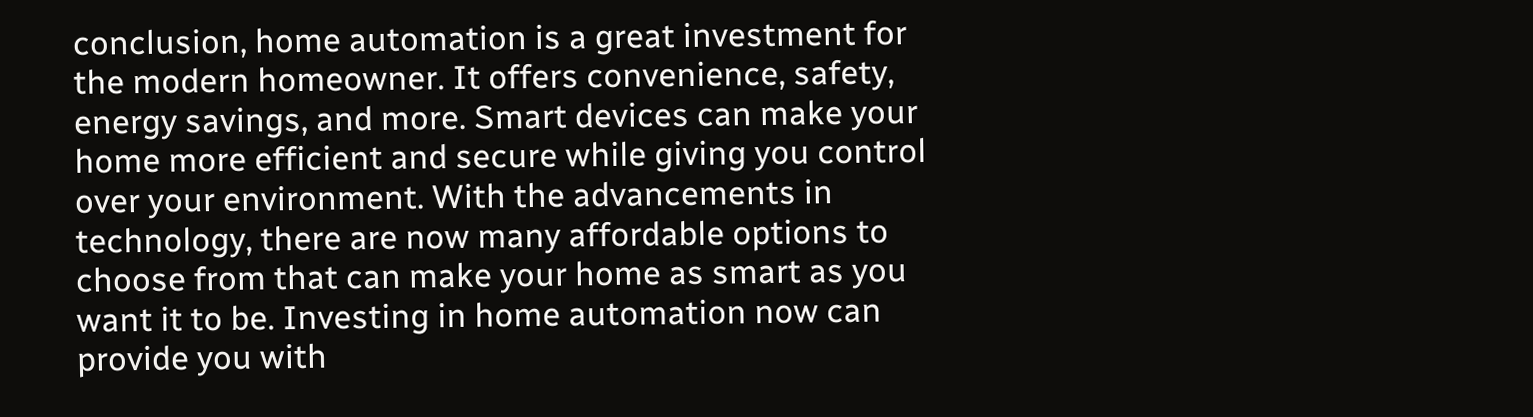conclusion, home automation is a great investment for the modern homeowner. It offers convenience, safety, energy savings, and more. Smart devices can make your home more efficient and secure while giving you control over your environment. With the advancements in technology, there are now many affordable options to choose from that can make your home as smart as you want it to be. Investing in home automation now can provide you with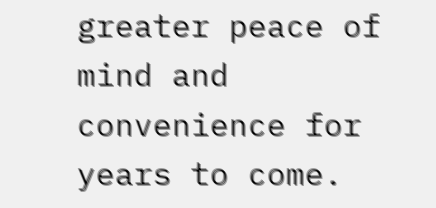greater peace of mind and convenience for years to come.